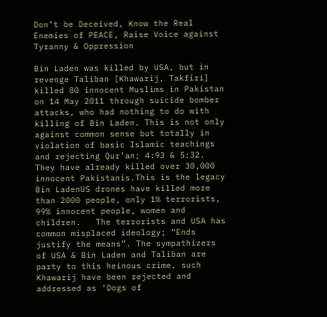Don’t be Deceived, Know the Real Enemies of PEACE, Raise Voice against Tyranny & Oppression

Bin Laden was killed by USA, but in revenge Taliban [Khawarij, Takfiri] killed 80 innocent Muslims in Pakistan on 14 May 2011 through suicide bomber attacks, who had nothing to do with killing of Bin Laden. This is not only against common sense but totally in violation of basic Islamic teachings and rejecting Qur’an; 4:93 & 5:32. They have already killed over 30,000 innocent Pakistanis.This is the legacy Bin LadenUS drones have killed more than 2000 people, only 1% terrorists, 99% innocent people, women and children.   The terrorists and USA has common misplaced ideology; “Ends justify the means”. The sympathizers of USA & Bin Laden and Taliban are party to this heinous crime, such Khawarij have been rejected and addressed as ‘Dogs of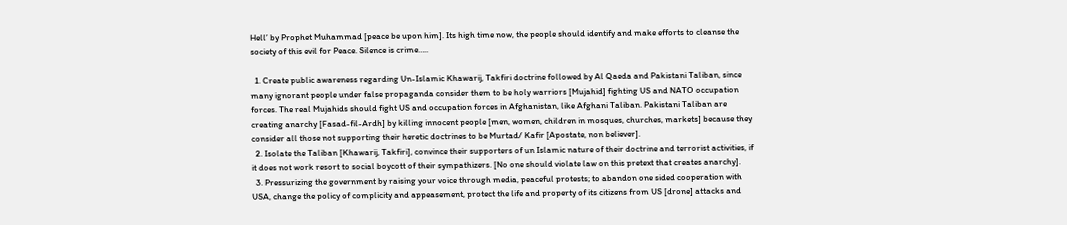Hell’ by Prophet Muhammad [peace be upon him]. Its high time now, the people should identify and make efforts to cleanse the society of this evil for Peace. Silence is crime…..

  1. Create public awareness regarding Un-Islamic Khawarij, Takfiri doctrine followed by Al Qaeda and Pakistani Taliban, since many ignorant people under false propaganda consider them to be holy warriors [Mujahid] fighting US and NATO occupation forces. The real Mujahids should fight US and occupation forces in Afghanistan, like Afghani Taliban. Pakistani Taliban are creating anarchy [Fasad-fil-Ardh] by killing innocent people [men, women, children in mosques, churches, markets] because they consider all those not supporting their heretic doctrines to be Murtad/ Kafir [Apostate, non believer].
  2. Isolate the Taliban [Khawarij, Takfiri], convince their supporters of un Islamic nature of their doctrine and terrorist activities, if it does not work resort to social boycott of their sympathizers. [No one should violate law on this pretext that creates anarchy].
  3. Pressurizing the government by raising your voice through media, peaceful protests; to abandon one sided cooperation with USA, change the policy of complicity and appeasement, protect the life and property of its citizens from US [drone] attacks and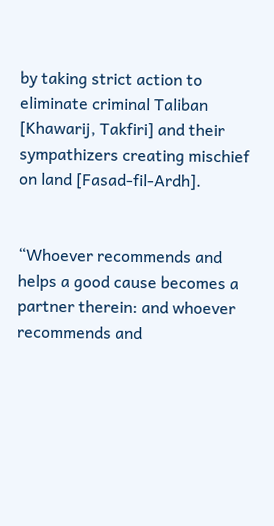by taking strict action to eliminate criminal Taliban [Khawarij, Takfiri] and their sympathizers creating mischief on land [Fasad-fil-Ardh].


“Whoever recommends and helps a good cause becomes a partner therein: and whoever recommends and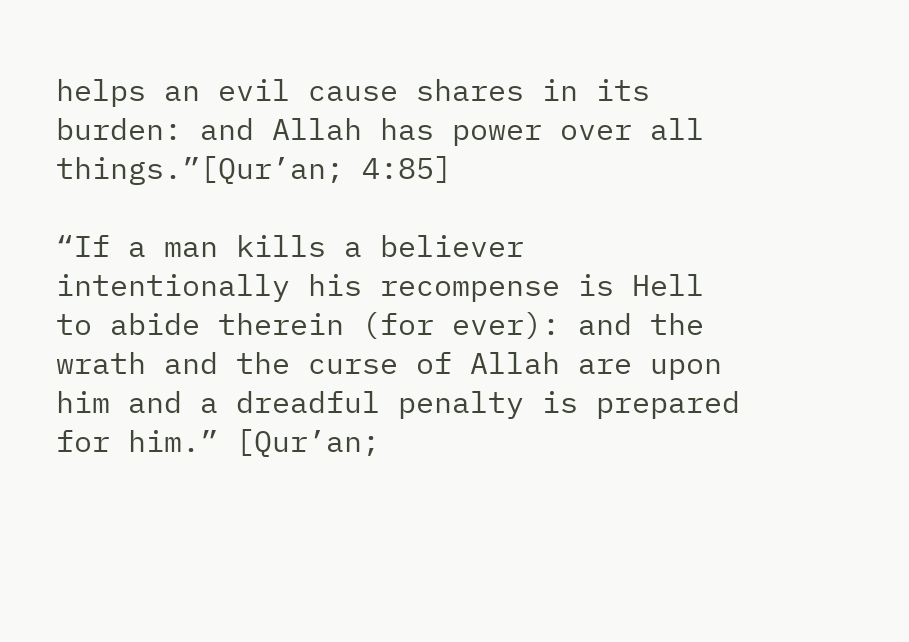helps an evil cause shares in its burden: and Allah has power over all things.”[Qur’an; 4:85]

“If a man kills a believer intentionally his recompense is Hell to abide therein (for ever): and the wrath and the curse of Allah are upon him and a dreadful penalty is prepared for him.” [Qur’an;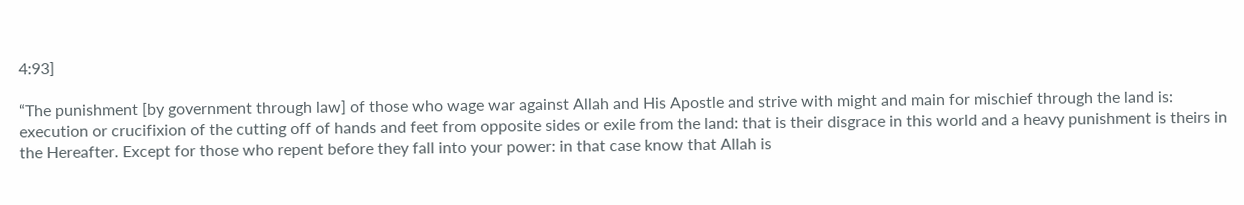4:93]

“The punishment [by government through law] of those who wage war against Allah and His Apostle and strive with might and main for mischief through the land is: execution or crucifixion of the cutting off of hands and feet from opposite sides or exile from the land: that is their disgrace in this world and a heavy punishment is theirs in the Hereafter. Except for those who repent before they fall into your power: in that case know that Allah is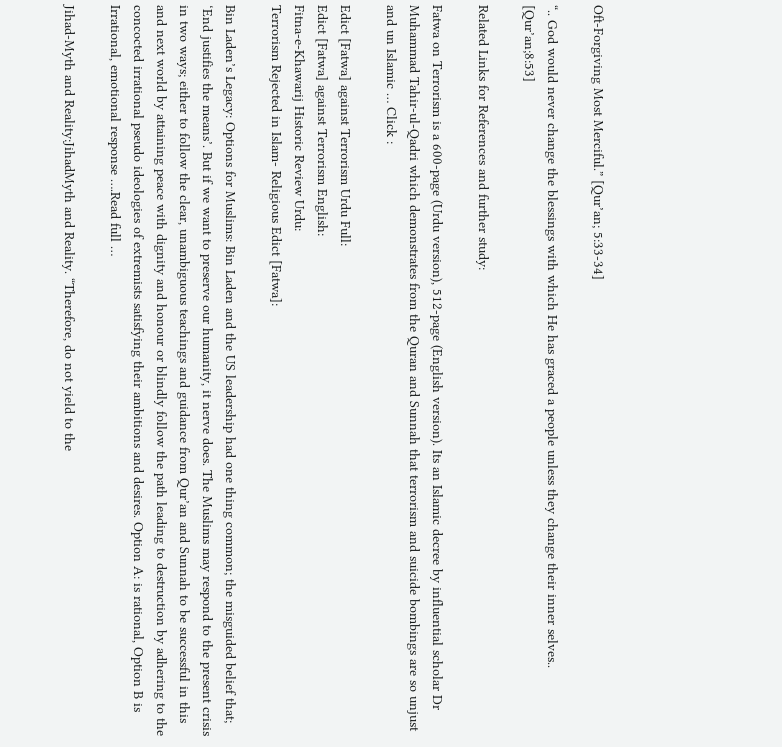Oft-Forgiving Most Merciful.” [Qur’an; 5:33-34]

“.. God would never change the blessings with which He has graced a people unless they change their inner selves.. [Qur’an;8:53]

Related Links for References and further study:

Fatwa on Terrorism is a 600-page (Urdu version), 512-page (English version). Its an Islamic decree by influential scholar Dr Muhammad Tahir-ul-Qadri which demonstrates from the Quran and Sunnah that terrorism and suicide bombings are so unjust and un Islamic … Click :

Edict [Fatwa] against Terrorism Urdu Full:
Edict [Fatwa] against Terrorism English:
Fitna-e-Khawarij Historic Review Urdu:
Terrorism Rejected in Islam- Religious Edict [Fatwa]:

Bin Laden’s Legacy: Options for Muslims: Bin Laden and the US leadership had one thing common; the misguided belief that; ‘End justifies the means’. But if we want to preserve our humanity, it nerve does. The Muslims may respond to the present crisis in two ways; either to follow the clear, unambiguous teachings and guidance from Qur’an and Sunnah to be successful in this and next world by attaining peace with dignity and honour or blindly follow the path leading to destruction by adhering to the concocted irrational pseudo ideologies of extremists satisfying their ambitions and desires. Option A: is rational, Option B is Irrational, emotional response ….Read full …

Jihad-Myth and Reality:JihadMyth and Reality. “Therefore, do not yield to the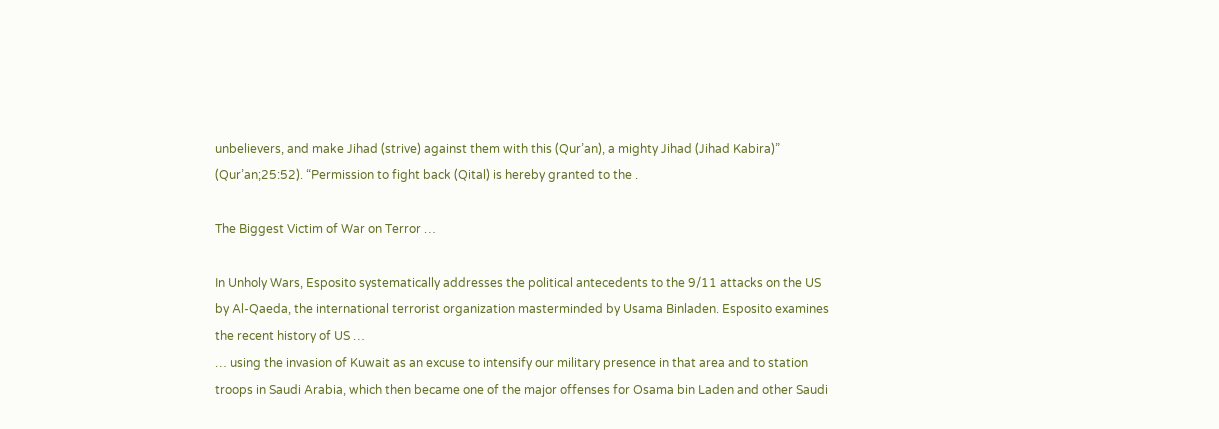unbelievers, and make Jihad (strive) against them with this (Qur’an), a mighty Jihad (Jihad Kabira)” (Qur’an;25:52). “Permission to fight back (Qital) is hereby granted to the .

The Biggest Victim of War on Terror …

In Unholy Wars, Esposito systematically addresses the political antecedents to the 9/11 attacks on the US by Al-Qaeda, the international terrorist organization masterminded by Usama Binladen. Esposito examines the recent history of US …
… using the invasion of Kuwait as an excuse to intensify our military presence in that area and to station troops in Saudi Arabia, which then became one of the major offenses for Osama bin Laden and other Saudi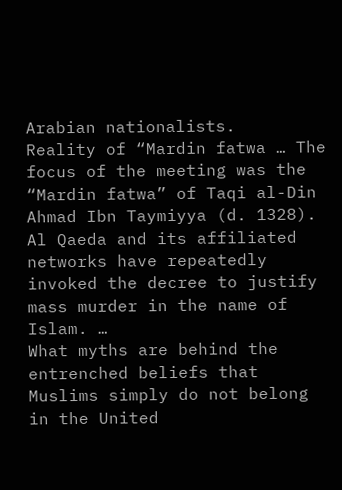Arabian nationalists.
Reality of “Mardin fatwa … The focus of the meeting was the “Mardin fatwa” of Taqi al-Din Ahmad Ibn Taymiyya (d. 1328). Al Qaeda and its affiliated networks have repeatedly invoked the decree to justify mass murder in the name of Islam. …
What myths are behind the entrenched beliefs that Muslims simply do not belong in the United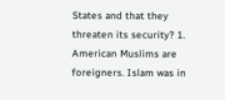States and that they threaten its security? 1. American Muslims are foreigners. Islam was in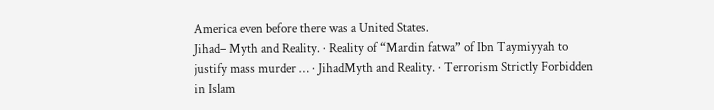America even before there was a United States.
Jihad– Myth and Reality. · Reality of “Mardin fatwa” of Ibn Taymiyyah to justify mass murder … · JihadMyth and Reality. · Terrorism Strictly Forbidden in Islam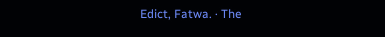Edict, Fatwa. · The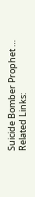Suicide Bomber Prophet …
Related Links: